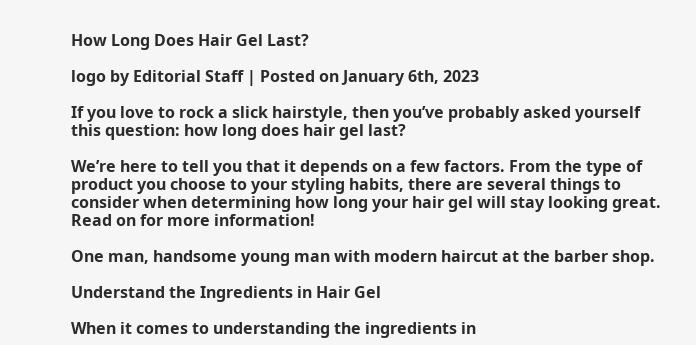How Long Does Hair Gel Last?

logo by Editorial Staff | Posted on January 6th, 2023

If you love to rock a slick hairstyle, then you’ve probably asked yourself this question: how long does hair gel last?

We’re here to tell you that it depends on a few factors. From the type of product you choose to your styling habits, there are several things to consider when determining how long your hair gel will stay looking great. Read on for more information!

One man, handsome young man with modern haircut at the barber shop.

Understand the Ingredients in Hair Gel

When it comes to understanding the ingredients in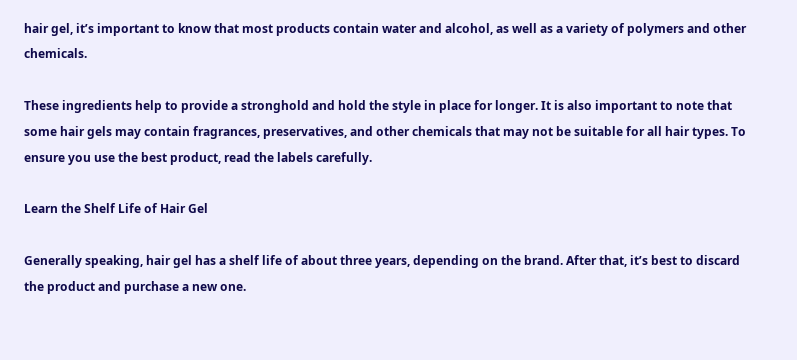hair gel, it’s important to know that most products contain water and alcohol, as well as a variety of polymers and other chemicals.

These ingredients help to provide a stronghold and hold the style in place for longer. It is also important to note that some hair gels may contain fragrances, preservatives, and other chemicals that may not be suitable for all hair types. To ensure you use the best product, read the labels carefully.

Learn the Shelf Life of Hair Gel

Generally speaking, hair gel has a shelf life of about three years, depending on the brand. After that, it’s best to discard the product and purchase a new one.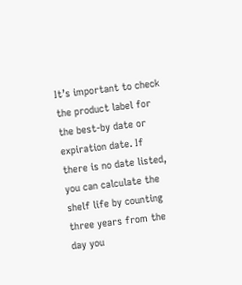It’s important to check the product label for the best-by date or expiration date. If there is no date listed, you can calculate the shelf life by counting three years from the day you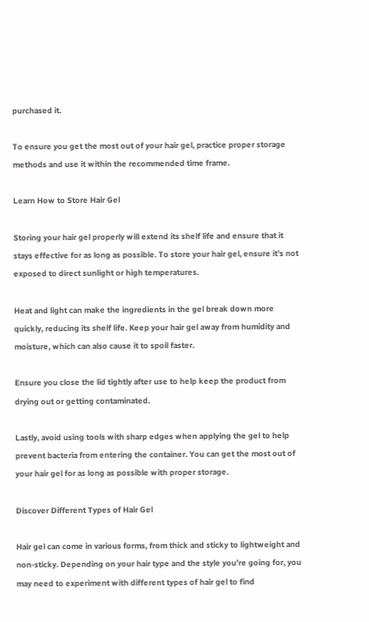purchased it.

To ensure you get the most out of your hair gel, practice proper storage methods and use it within the recommended time frame.

Learn How to Store Hair Gel

Storing your hair gel properly will extend its shelf life and ensure that it stays effective for as long as possible. To store your hair gel, ensure it’s not exposed to direct sunlight or high temperatures.

Heat and light can make the ingredients in the gel break down more quickly, reducing its shelf life. Keep your hair gel away from humidity and moisture, which can also cause it to spoil faster.

Ensure you close the lid tightly after use to help keep the product from drying out or getting contaminated.

Lastly, avoid using tools with sharp edges when applying the gel to help prevent bacteria from entering the container. You can get the most out of your hair gel for as long as possible with proper storage.

Discover Different Types of Hair Gel

Hair gel can come in various forms, from thick and sticky to lightweight and non-sticky. Depending on your hair type and the style you’re going for, you may need to experiment with different types of hair gel to find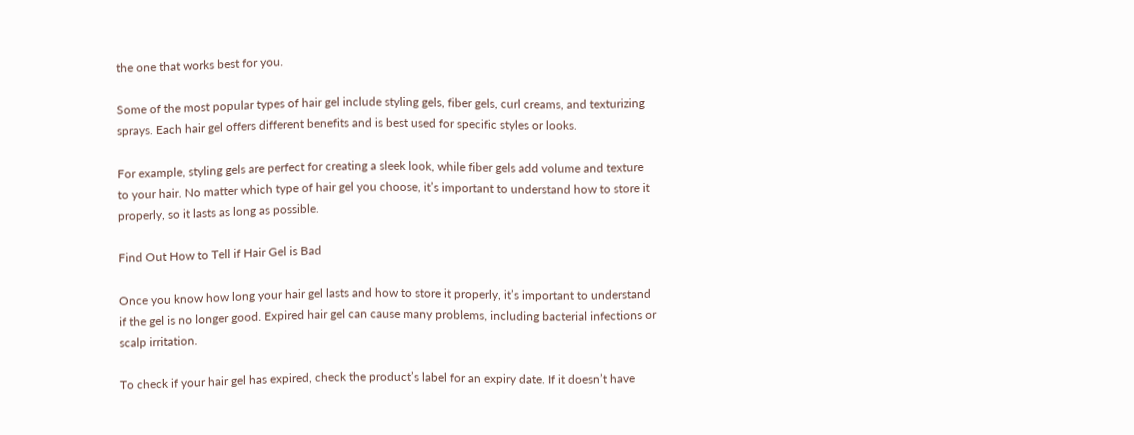the one that works best for you.

Some of the most popular types of hair gel include styling gels, fiber gels, curl creams, and texturizing sprays. Each hair gel offers different benefits and is best used for specific styles or looks.

For example, styling gels are perfect for creating a sleek look, while fiber gels add volume and texture to your hair. No matter which type of hair gel you choose, it’s important to understand how to store it properly, so it lasts as long as possible.

Find Out How to Tell if Hair Gel is Bad

Once you know how long your hair gel lasts and how to store it properly, it’s important to understand if the gel is no longer good. Expired hair gel can cause many problems, including bacterial infections or scalp irritation.

To check if your hair gel has expired, check the product’s label for an expiry date. If it doesn’t have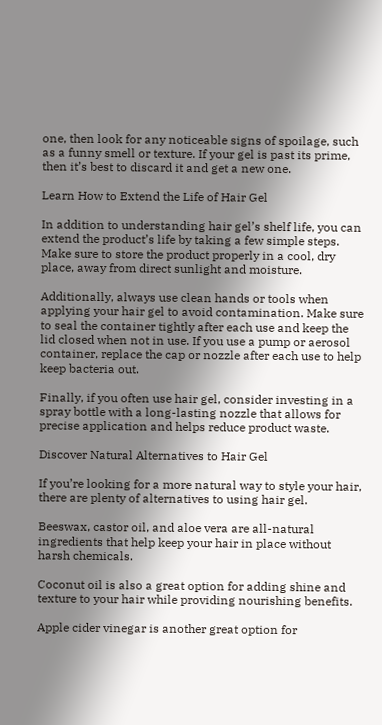one, then look for any noticeable signs of spoilage, such as a funny smell or texture. If your gel is past its prime, then it’s best to discard it and get a new one.

Learn How to Extend the Life of Hair Gel

In addition to understanding hair gel’s shelf life, you can extend the product’s life by taking a few simple steps. Make sure to store the product properly in a cool, dry place, away from direct sunlight and moisture.

Additionally, always use clean hands or tools when applying your hair gel to avoid contamination. Make sure to seal the container tightly after each use and keep the lid closed when not in use. If you use a pump or aerosol container, replace the cap or nozzle after each use to help keep bacteria out.

Finally, if you often use hair gel, consider investing in a spray bottle with a long-lasting nozzle that allows for precise application and helps reduce product waste.

Discover Natural Alternatives to Hair Gel

If you’re looking for a more natural way to style your hair, there are plenty of alternatives to using hair gel.

Beeswax, castor oil, and aloe vera are all-natural ingredients that help keep your hair in place without harsh chemicals.

Coconut oil is also a great option for adding shine and texture to your hair while providing nourishing benefits.

Apple cider vinegar is another great option for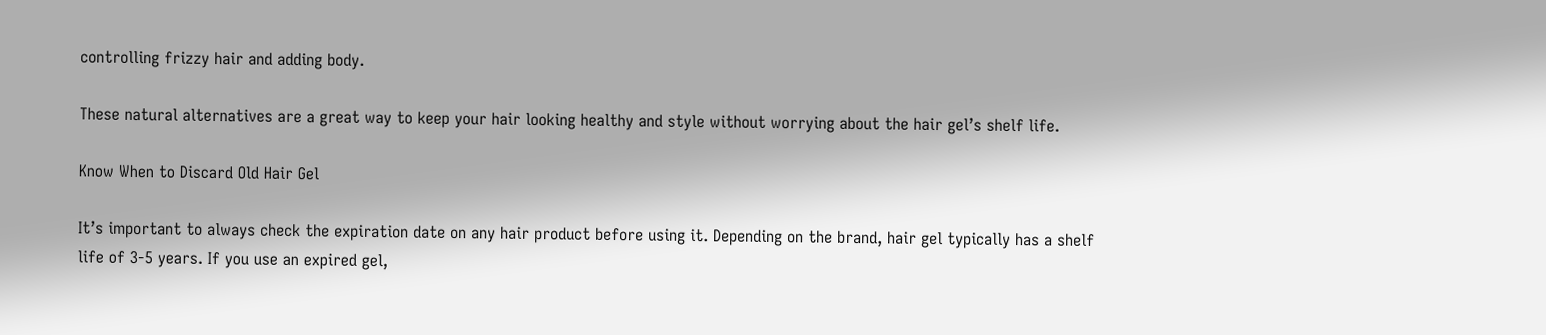controlling frizzy hair and adding body.

These natural alternatives are a great way to keep your hair looking healthy and style without worrying about the hair gel’s shelf life.

Know When to Discard Old Hair Gel

It’s important to always check the expiration date on any hair product before using it. Depending on the brand, hair gel typically has a shelf life of 3-5 years. If you use an expired gel,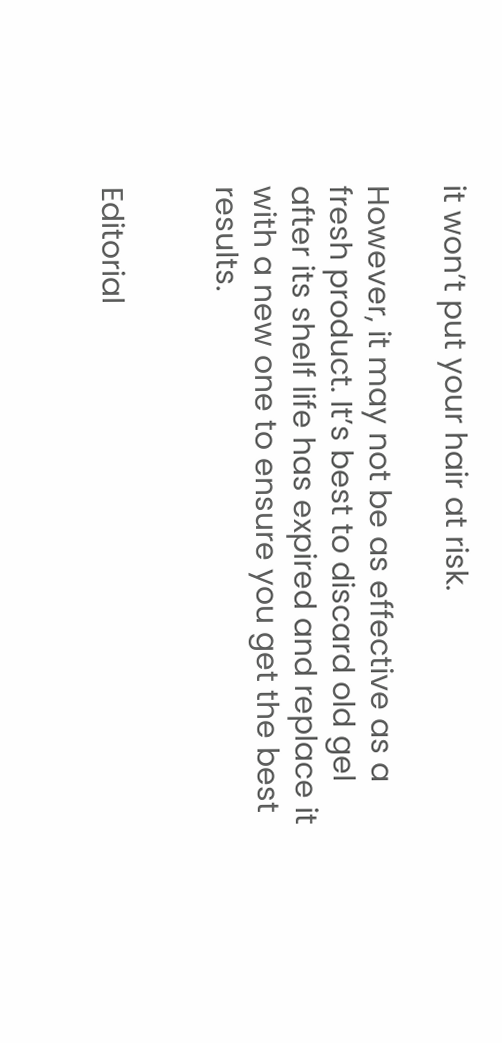it won’t put your hair at risk.

However, it may not be as effective as a fresh product. It’s best to discard old gel after its shelf life has expired and replace it with a new one to ensure you get the best results.


Editorial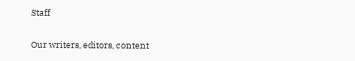Staff

Our writers, editors, content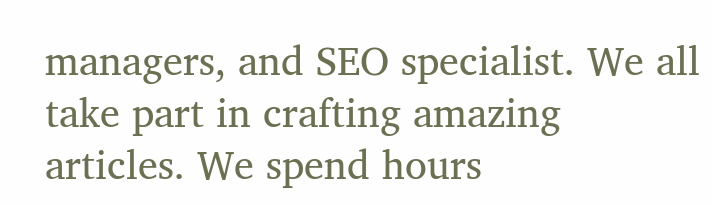managers, and SEO specialist. We all take part in crafting amazing articles. We spend hours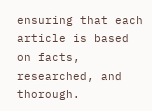ensuring that each article is based on facts, researched, and thorough.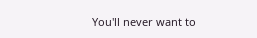You'll never want to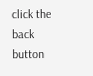click the back button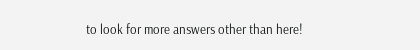to look for more answers other than here!